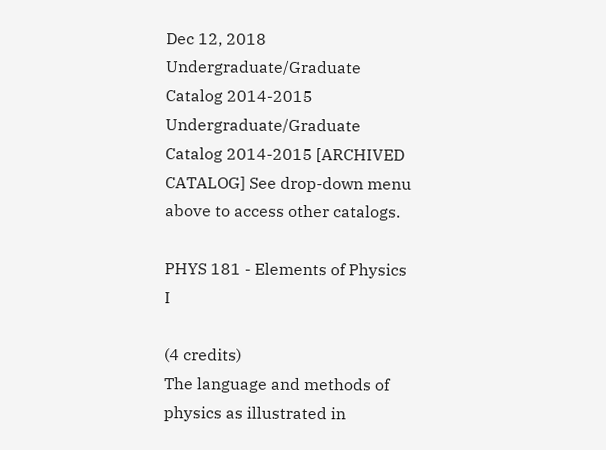Dec 12, 2018
Undergraduate/Graduate Catalog 2014-2015
Undergraduate/Graduate Catalog 2014-2015 [ARCHIVED CATALOG] See drop-down menu above to access other catalogs.

PHYS 181 - Elements of Physics I

(4 credits)
The language and methods of physics as illustrated in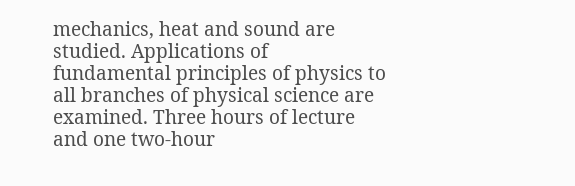mechanics, heat and sound are studied. Applications of fundamental principles of physics to all branches of physical science are examined. Three hours of lecture and one two-hour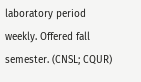laboratory period weekly. Offered fall semester. (CNSL; CQUR)